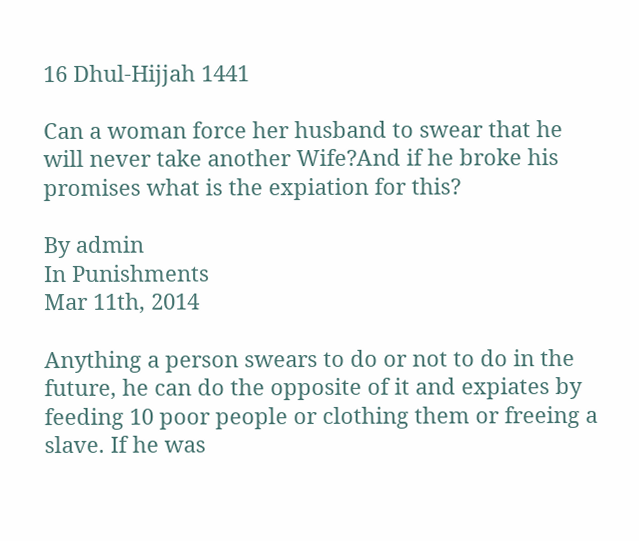16 Dhul-Hijjah 1441

Can a woman force her husband to swear that he will never take another Wife?And if he broke his promises what is the expiation for this?

By admin
In Punishments
Mar 11th, 2014

Anything a person swears to do or not to do in the future, he can do the opposite of it and expiates by feeding 10 poor people or clothing them or freeing a slave. If he was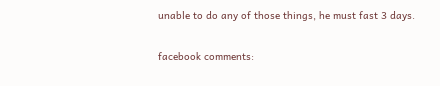unable to do any of those things, he must fast 3 days.

facebook comments: